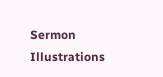Sermon Illustrations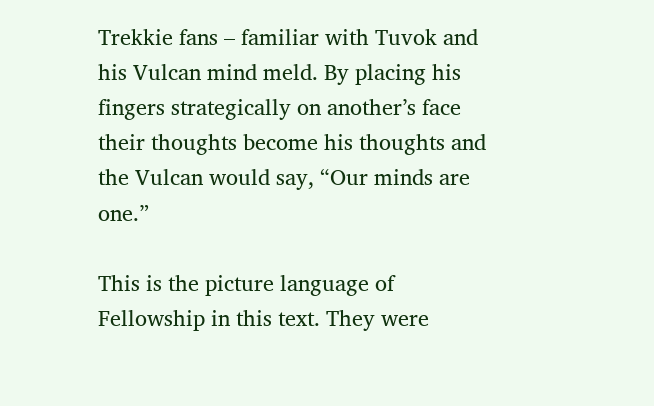Trekkie fans – familiar with Tuvok and his Vulcan mind meld. By placing his fingers strategically on another’s face their thoughts become his thoughts and the Vulcan would say, “Our minds are one.”

This is the picture language of Fellowship in this text. They were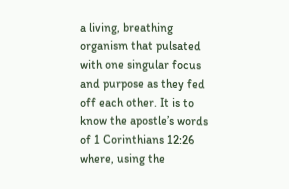a living, breathing organism that pulsated with one singular focus and purpose as they fed off each other. It is to know the apostle’s words of 1 Corinthians 12:26 where, using the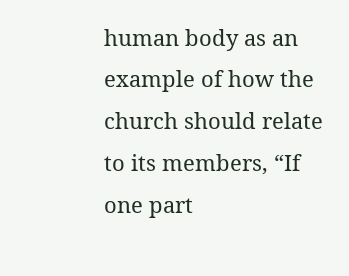human body as an example of how the church should relate to its members, “If one part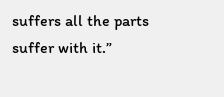suffers all the parts suffer with it.”